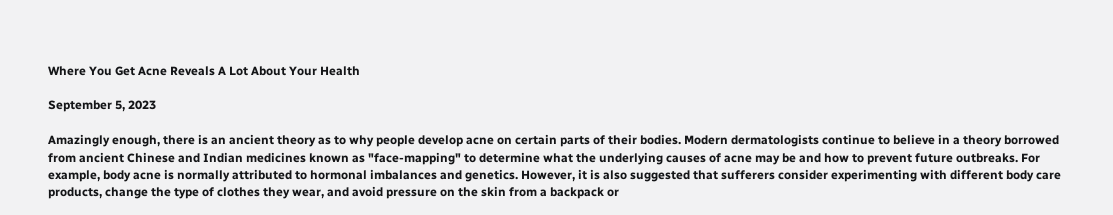Where You Get Acne Reveals A Lot About Your Health

September 5, 2023

Amazingly enough, there is an ancient theory as to why people develop acne on certain parts of their bodies. Modern dermatologists continue to believe in a theory borrowed from ancient Chinese and Indian medicines known as "face-mapping" to determine what the underlying causes of acne may be and how to prevent future outbreaks. For example, body acne is normally attributed to hormonal imbalances and genetics. However, it is also suggested that sufferers consider experimenting with different body care products, change the type of clothes they wear, and avoid pressure on the skin from a backpack or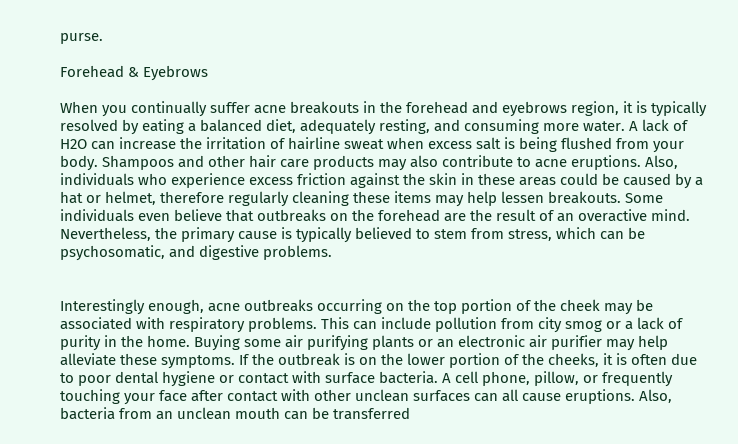purse.

Forehead & Eyebrows

When you continually suffer acne breakouts in the forehead and eyebrows region, it is typically resolved by eating a balanced diet, adequately resting, and consuming more water. A lack of H2O can increase the irritation of hairline sweat when excess salt is being flushed from your body. Shampoos and other hair care products may also contribute to acne eruptions. Also, individuals who experience excess friction against the skin in these areas could be caused by a hat or helmet, therefore regularly cleaning these items may help lessen breakouts. Some individuals even believe that outbreaks on the forehead are the result of an overactive mind. Nevertheless, the primary cause is typically believed to stem from stress, which can be psychosomatic, and digestive problems.


Interestingly enough, acne outbreaks occurring on the top portion of the cheek may be associated with respiratory problems. This can include pollution from city smog or a lack of purity in the home. Buying some air purifying plants or an electronic air purifier may help alleviate these symptoms. If the outbreak is on the lower portion of the cheeks, it is often due to poor dental hygiene or contact with surface bacteria. A cell phone, pillow, or frequently touching your face after contact with other unclean surfaces can all cause eruptions. Also, bacteria from an unclean mouth can be transferred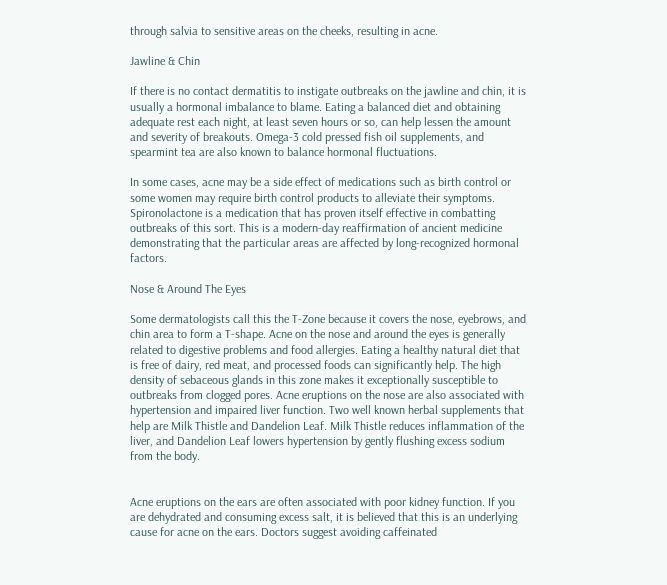through salvia to sensitive areas on the cheeks, resulting in acne.

Jawline & Chin

If there is no contact dermatitis to instigate outbreaks on the jawline and chin, it is usually a hormonal imbalance to blame. Eating a balanced diet and obtaining adequate rest each night, at least seven hours or so, can help lessen the amount and severity of breakouts. Omega-3 cold pressed fish oil supplements, and spearmint tea are also known to balance hormonal fluctuations.

In some cases, acne may be a side effect of medications such as birth control or some women may require birth control products to alleviate their symptoms. Spironolactone is a medication that has proven itself effective in combatting outbreaks of this sort. This is a modern-day reaffirmation of ancient medicine demonstrating that the particular areas are affected by long-recognized hormonal factors.

Nose & Around The Eyes

Some dermatologists call this the T-Zone because it covers the nose, eyebrows, and chin area to form a T-shape. Acne on the nose and around the eyes is generally related to digestive problems and food allergies. Eating a healthy natural diet that is free of dairy, red meat, and processed foods can significantly help. The high density of sebaceous glands in this zone makes it exceptionally susceptible to outbreaks from clogged pores. Acne eruptions on the nose are also associated with hypertension and impaired liver function. Two well known herbal supplements that help are Milk Thistle and Dandelion Leaf. Milk Thistle reduces inflammation of the liver, and Dandelion Leaf lowers hypertension by gently flushing excess sodium from the body.


Acne eruptions on the ears are often associated with poor kidney function. If you are dehydrated and consuming excess salt, it is believed that this is an underlying cause for acne on the ears. Doctors suggest avoiding caffeinated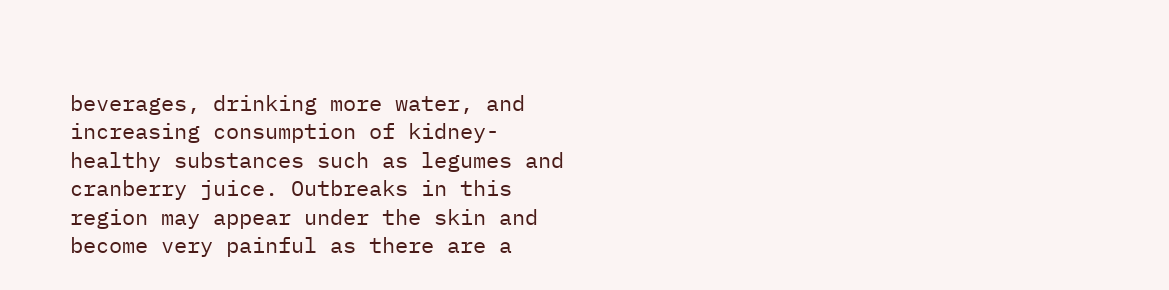beverages, drinking more water, and increasing consumption of kidney-healthy substances such as legumes and cranberry juice. Outbreaks in this region may appear under the skin and become very painful as there are a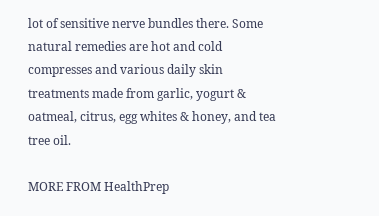lot of sensitive nerve bundles there. Some natural remedies are hot and cold compresses and various daily skin treatments made from garlic, yogurt & oatmeal, citrus, egg whites & honey, and tea tree oil.

MORE FROM HealthPrep